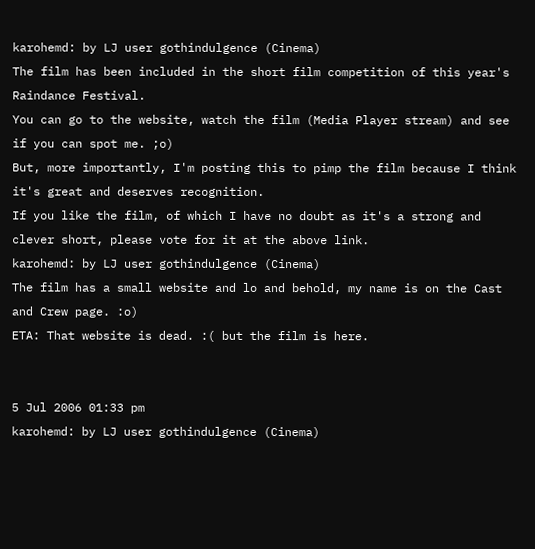karohemd: by LJ user gothindulgence (Cinema)
The film has been included in the short film competition of this year's Raindance Festival.
You can go to the website, watch the film (Media Player stream) and see if you can spot me. ;o)
But, more importantly, I'm posting this to pimp the film because I think it's great and deserves recognition.
If you like the film, of which I have no doubt as it's a strong and clever short, please vote for it at the above link.
karohemd: by LJ user gothindulgence (Cinema)
The film has a small website and lo and behold, my name is on the Cast and Crew page. :o)
ETA: That website is dead. :( but the film is here.


5 Jul 2006 01:33 pm
karohemd: by LJ user gothindulgence (Cinema)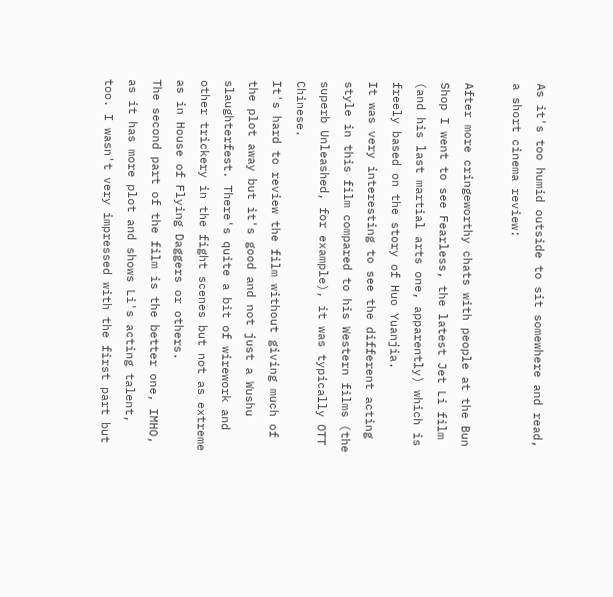As it's too humid outside to sit somewhere and read, a short cinema review:

After more cringeworthy chats with people at the Bun Shop I went to see Fearless, the latest Jet Li film (and his last martial arts one, apparently) which is freely based on the story of Huo Yuanjia.
It was very interesting to see the different acting style in this film compared to his Western films (the superb Unleashed, for example), it was typically OTT Chinese.
It's hard to review the film without giving much of the plot away but it's good and not just a Wushu slaughterfest. There's quite a bit of wirework and other trickery in the fight scenes but not as extreme as in House of Flying Daggers or others.
The second part of the film is the better one, IMHO, as it has more plot and shows Li's acting talent, too. I wasn't very impressed with the first part but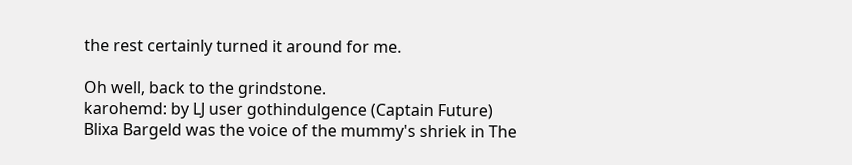the rest certainly turned it around for me.

Oh well, back to the grindstone.
karohemd: by LJ user gothindulgence (Captain Future)
Blixa Bargeld was the voice of the mummy's shriek in The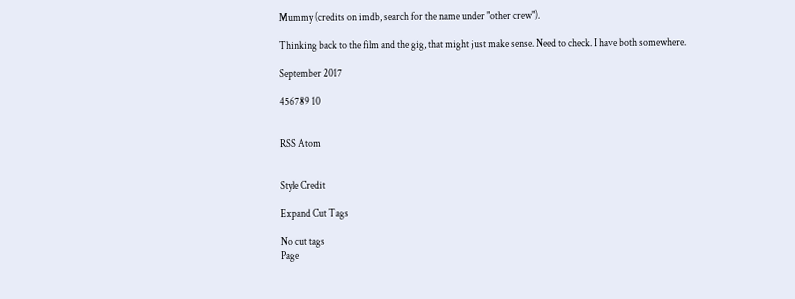Mummy (credits on imdb, search for the name under "other crew").

Thinking back to the film and the gig, that might just make sense. Need to check. I have both somewhere.

September 2017

456789 10


RSS Atom


Style Credit

Expand Cut Tags

No cut tags
Page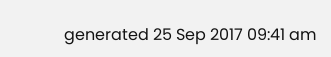generated 25 Sep 2017 09:41 am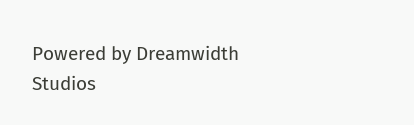Powered by Dreamwidth Studios